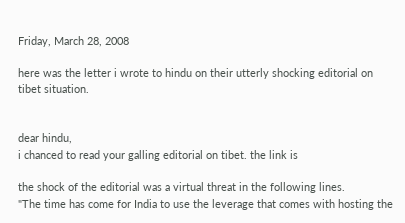Friday, March 28, 2008

here was the letter i wrote to hindu on their utterly shocking editorial on tibet situation.


dear hindu,
i chanced to read your galling editorial on tibet. the link is

the shock of the editorial was a virtual threat in the following lines.
"The time has come for India to use the leverage that comes with hosting the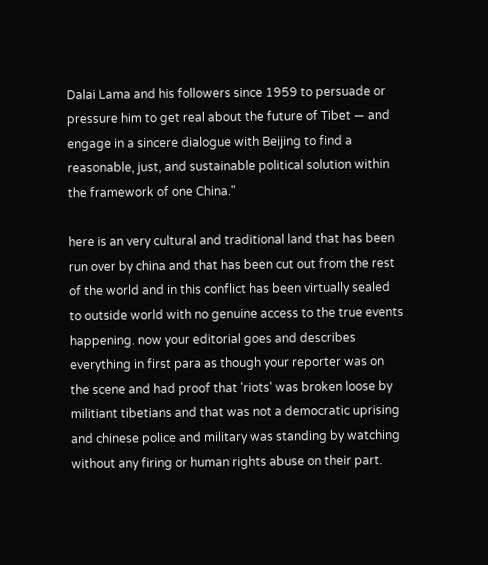Dalai Lama and his followers since 1959 to persuade or pressure him to get real about the future of Tibet — and engage in a sincere dialogue with Beijing to find a reasonable, just, and sustainable political solution within the framework of one China."

here is an very cultural and traditional land that has been run over by china and that has been cut out from the rest of the world and in this conflict has been virtually sealed to outside world with no genuine access to the true events happening. now your editorial goes and describes everything in first para as though your reporter was on the scene and had proof that 'riots' was broken loose by militiant tibetians and that was not a democratic uprising and chinese police and military was standing by watching without any firing or human rights abuse on their part.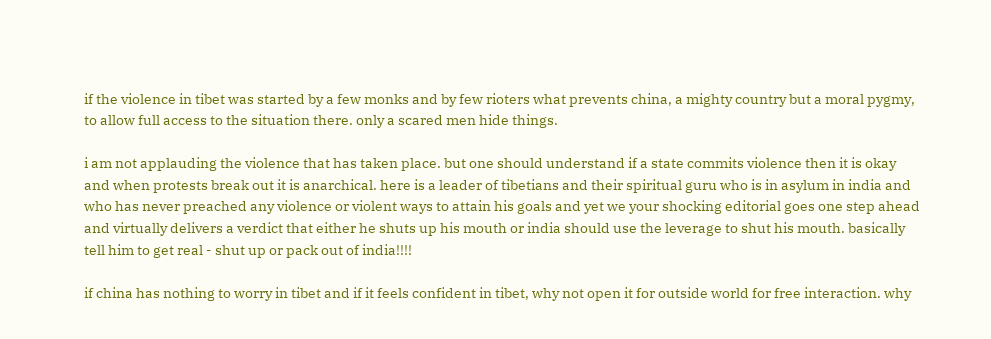if the violence in tibet was started by a few monks and by few rioters what prevents china, a mighty country but a moral pygmy, to allow full access to the situation there. only a scared men hide things.

i am not applauding the violence that has taken place. but one should understand if a state commits violence then it is okay and when protests break out it is anarchical. here is a leader of tibetians and their spiritual guru who is in asylum in india and who has never preached any violence or violent ways to attain his goals and yet we your shocking editorial goes one step ahead and virtually delivers a verdict that either he shuts up his mouth or india should use the leverage to shut his mouth. basically tell him to get real - shut up or pack out of india!!!!

if china has nothing to worry in tibet and if it feels confident in tibet, why not open it for outside world for free interaction. why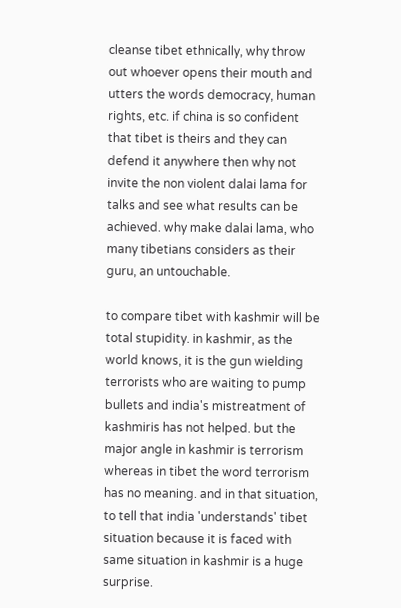cleanse tibet ethnically, why throw out whoever opens their mouth and utters the words democracy, human rights, etc. if china is so confident that tibet is theirs and they can defend it anywhere then why not invite the non violent dalai lama for talks and see what results can be achieved. why make dalai lama, who many tibetians considers as their guru, an untouchable.

to compare tibet with kashmir will be total stupidity. in kashmir, as the world knows, it is the gun wielding terrorists who are waiting to pump bullets and india's mistreatment of kashmiris has not helped. but the major angle in kashmir is terrorism whereas in tibet the word terrorism has no meaning. and in that situation, to tell that india 'understands' tibet situation because it is faced with same situation in kashmir is a huge surprise.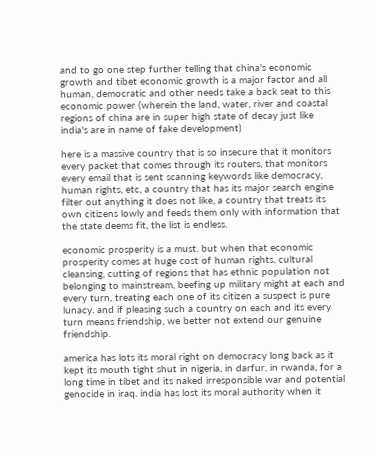and to go one step further telling that china's economic growth and tibet economic growth is a major factor and all human, democratic and other needs take a back seat to this economic power (wherein the land, water, river and coastal regions of china are in super high state of decay just like india's are in name of fake development)

here is a massive country that is so insecure that it monitors every packet that comes through its routers, that monitors every email that is sent scanning keywords like democracy, human rights, etc, a country that has its major search engine filter out anything it does not like, a country that treats its own citizens lowly and feeds them only with information that the state deems fit, the list is endless.

economic prosperity is a must. but when that economic prosperity comes at huge cost of human rights, cultural cleansing, cutting of regions that has ethnic population not belonging to mainstream, beefing up military might at each and every turn, treating each one of its citizen a suspect is pure lunacy. and if pleasing such a country on each and its every turn means friendship, we better not extend our genuine friendship.

america has lots its moral right on democracy long back as it kept its mouth tight shut in nigeria, in darfur, in rwanda, for a long time in tibet and its naked irresponsible war and potential genocide in iraq. india has lost its moral authority when it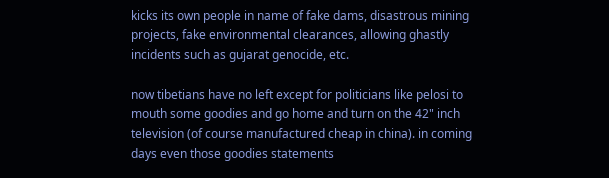kicks its own people in name of fake dams, disastrous mining projects, fake environmental clearances, allowing ghastly incidents such as gujarat genocide, etc.

now tibetians have no left except for politicians like pelosi to mouth some goodies and go home and turn on the 42" inch television (of course manufactured cheap in china). in coming days even those goodies statements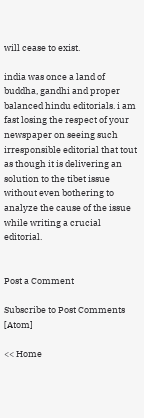will cease to exist.

india was once a land of buddha, gandhi and proper balanced hindu editorials. i am fast losing the respect of your newspaper on seeing such irresponsible editorial that tout as though it is delivering an solution to the tibet issue without even bothering to analyze the cause of the issue while writing a crucial editorial.


Post a Comment

Subscribe to Post Comments [Atom]

<< Home